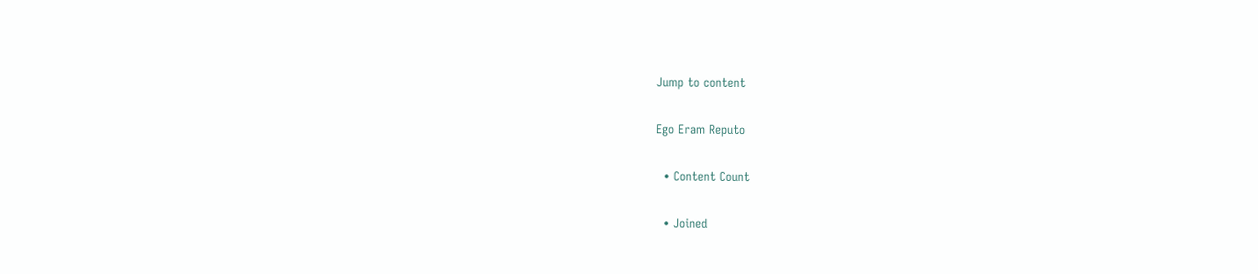Jump to content

Ego Eram Reputo

  • Content Count

  • Joined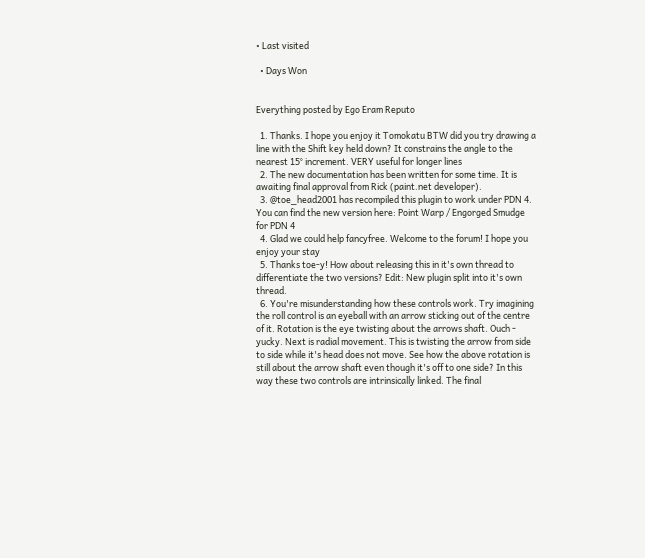• Last visited

  • Days Won


Everything posted by Ego Eram Reputo

  1. Thanks. I hope you enjoy it Tomokatu BTW did you try drawing a line with the Shift key held down? It constrains the angle to the nearest 15° increment. VERY useful for longer lines
  2. The new documentation has been written for some time. It is awaiting final approval from Rick (paint.net developer).
  3. @toe_head2001 has recompiled this plugin to work under PDN 4. You can find the new version here: Point Warp / Engorged Smudge for PDN 4
  4. Glad we could help fancyfree. Welcome to the forum! I hope you enjoy your stay
  5. Thanks toe-y! How about releasing this in it's own thread to differentiate the two versions? Edit: New plugin split into it's own thread.
  6. You're misunderstanding how these controls work. Try imagining the roll control is an eyeball with an arrow sticking out of the centre of it. Rotation is the eye twisting about the arrows shaft. Ouch - yucky. Next is radial movement. This is twisting the arrow from side to side while it's head does not move. See how the above rotation is still about the arrow shaft even though it's off to one side? In this way these two controls are intrinsically linked. The final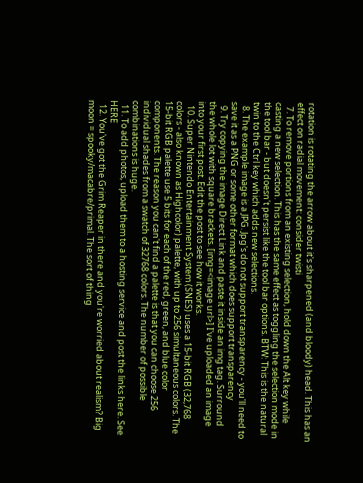rotation is rotating the arrow about it's sharpened (and bloody) head. This has an effect on radial movement: consider twisti
  7. To remove portions from an existing selection, hold down the Alt key while casting a new selection. This has the same effect as toggling the selection mode in the tool bar - but doesn't persist like the tool bar options. BTW: This is the natural twin to the Ctrl key which adds new selections.
  8. The example image is a JPG. Jpg's do not support transparency - you'll need to save it as a PNG or some other format which does support transparency
  9. Try copying the image Direct Link and paste it inside an img tag. Surround the whole lot with square brackets. [img=<image url>] I've uploaded an image into your first post. Edit the post to see how it works.
  10. Super Nintendo Entertainment System (SNES) uses a 15-bit RGB (32,768 colors - also known as Highcolor) palette, with up to 256 simultaneous colors. The 15-bit RGB palette use 5 bits for each of the red, green, and blue color components. The reason you can't find a palette is that you can choose 256 individual shades from a swatch of 32768 colors. The number of possible combinations is huge.
  11. To add photos, upload them to a hosting service and post the links here. See HERE
  12. You've got the Grim Reaper in there and you're worried about realism? Big moon = spooky/macabre/primal. The sort of thing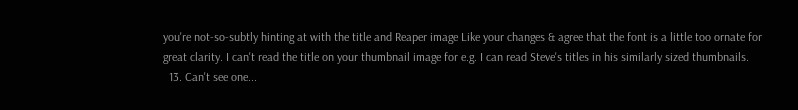you're not-so-subtly hinting at with the title and Reaper image Like your changes & agree that the font is a little too ornate for great clarity. I can't read the title on your thumbnail image for e.g. I can read Steve's titles in his similarly sized thumbnails.
  13. Can't see one...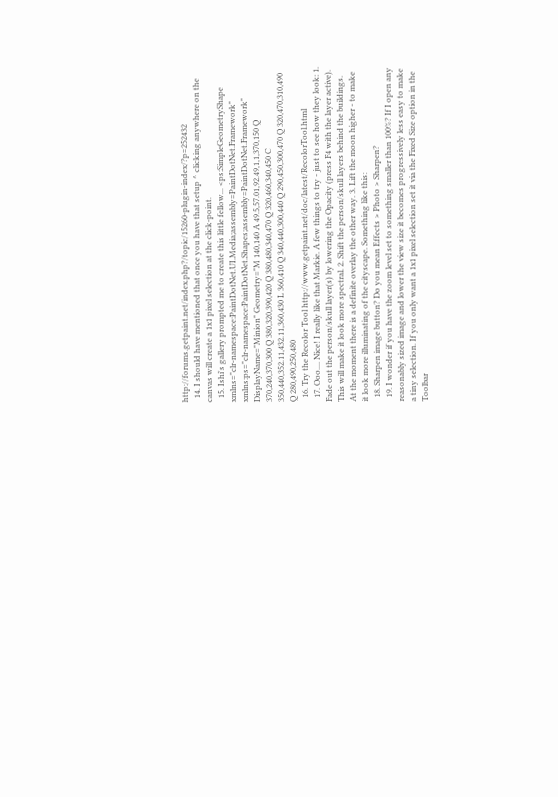http://forums.getpaint.net/index.php?/topic/15260-plugin-index/?p=252432
  14. I should have mentioned that once you have that setup ^ clicking anywhere on the canvas will create a 1x1 pixel selection at the click-point.
  15. Ishi's gallery prompted me to create this little fellow... <ps:SimpleGeometryShape xmlns="clr-namespace:PaintDotNet.UI.Media;assembly=PaintDotNet.Framework" xmlns:ps="clr-namespace:PaintDotNet.Shapes;assembly=PaintDotNet.Framework" DisplayName="Minion" Geometry="M 140,140 A 49.5,57.01,92.49,1,1,370,150 Q 370,240,370,300 Q 380,320,390,420 Q 380,480,340,470 Q 320,460,340,450 C 350,440,352.11,432.11,360,430 L 360,410 Q 340,440,300,440 Q 290,450,300,470 Q 320,470,310,490 Q 280,490,250,480
  16. Try the Recolor Tool http://www.getpaint.net/doc/latest/RecolorTool.html
  17. Ooo.... Nice! I really like that Markie. A few things to try - just to see how they look: 1. Fade out the person/skull layer(s) by lowering the Opacity (press F4 with the layer active). This will make it look more spectral. 2. Shift the person/skull layers behind the buildings. At the moment there is a definite overlay the other way. 3. Lift the moon higher - to make it look more illuminating of the cityscape. Something like this:
  18. Sharpen image button? Do you mean Effects > Photo > Sharpen?
  19. I wonder if you have the zoom level set to something smaller than 100%? If I open any reasonably sized image and lower the view size it becomes progressively less easy to make a tiny selection. If you only want a 1x1 pixel selection set it via the Fixed Size option in the Toolbar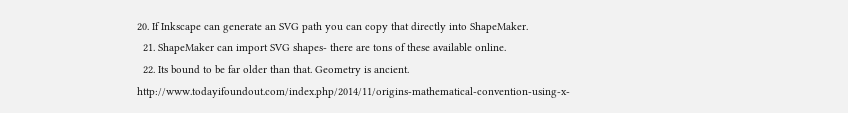20. If Inkscape can generate an SVG path you can copy that directly into ShapeMaker.
  21. ShapeMaker can import SVG shapes- there are tons of these available online.
  22. Its bound to be far older than that. Geometry is ancient. http://www.todayifoundout.com/index.php/2014/11/origins-mathematical-convention-using-x-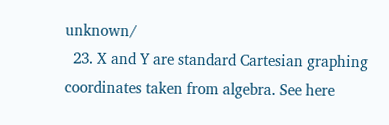unknown/
  23. X and Y are standard Cartesian graphing coordinates taken from algebra. See here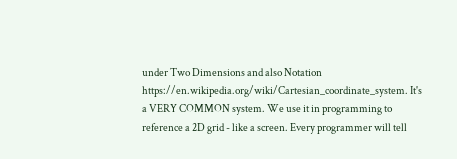under Two Dimensions and also Notation https://en.wikipedia.org/wiki/Cartesian_coordinate_system. It's a VERY COMMON system. We use it in programming to reference a 2D grid - like a screen. Every programmer will tell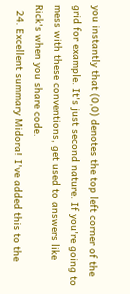you instantly that (0,0) denotes the top left corner of the grid for example. It's just second nature. If you're going to mess with these conventions, get used to answers like Rick's when you share code.
  24. Excellent summary Midora! I've added this to the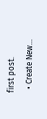first post.
  • Create New...